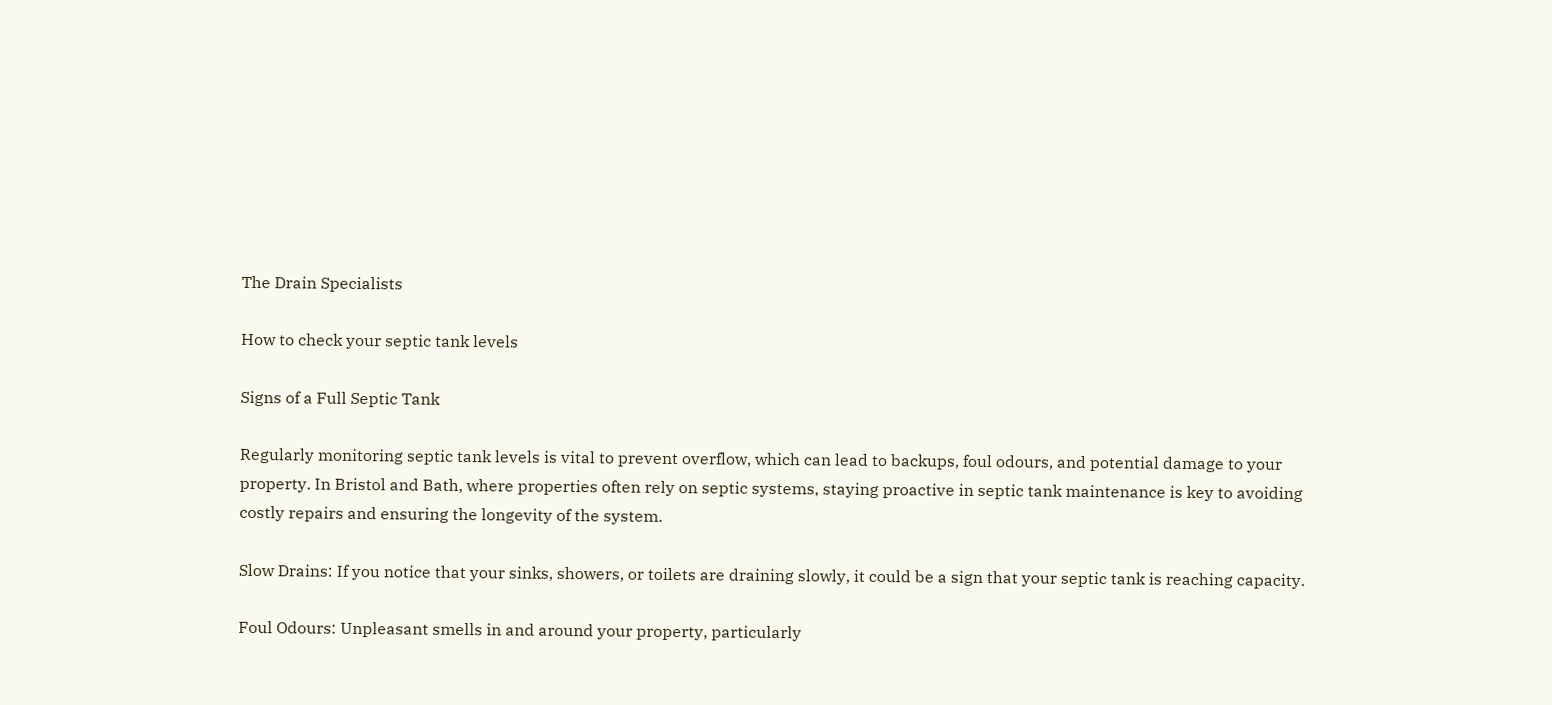The Drain Specialists

How to check your septic tank levels

Signs of a Full Septic Tank

Regularly monitoring septic tank levels is vital to prevent overflow, which can lead to backups, foul odours, and potential damage to your property. In Bristol and Bath, where properties often rely on septic systems, staying proactive in septic tank maintenance is key to avoiding costly repairs and ensuring the longevity of the system.

Slow Drains: If you notice that your sinks, showers, or toilets are draining slowly, it could be a sign that your septic tank is reaching capacity.

Foul Odours: Unpleasant smells in and around your property, particularly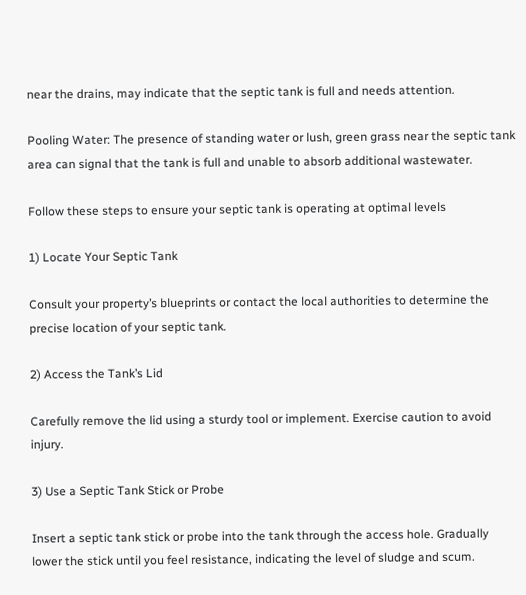near the drains, may indicate that the septic tank is full and needs attention.

Pooling Water: The presence of standing water or lush, green grass near the septic tank area can signal that the tank is full and unable to absorb additional wastewater.

Follow these steps to ensure your septic tank is operating at optimal levels

1) Locate Your Septic Tank

Consult your property’s blueprints or contact the local authorities to determine the precise location of your septic tank.

2) Access the Tank’s Lid

Carefully remove the lid using a sturdy tool or implement. Exercise caution to avoid injury.

3) Use a Septic Tank Stick or Probe

Insert a septic tank stick or probe into the tank through the access hole. Gradually lower the stick until you feel resistance, indicating the level of sludge and scum.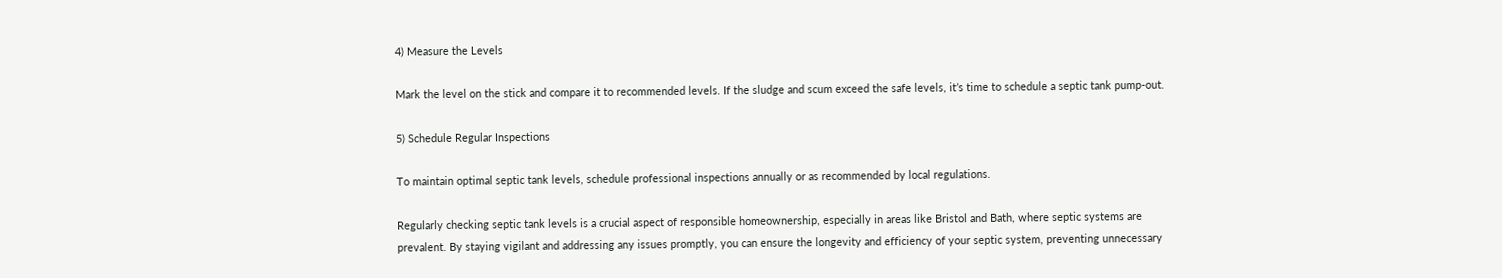4) Measure the Levels

Mark the level on the stick and compare it to recommended levels. If the sludge and scum exceed the safe levels, it’s time to schedule a septic tank pump-out.

5) Schedule Regular Inspections

To maintain optimal septic tank levels, schedule professional inspections annually or as recommended by local regulations.

Regularly checking septic tank levels is a crucial aspect of responsible homeownership, especially in areas like Bristol and Bath, where septic systems are prevalent. By staying vigilant and addressing any issues promptly, you can ensure the longevity and efficiency of your septic system, preventing unnecessary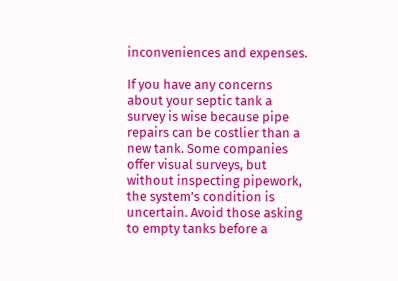inconveniences and expenses.

If you have any concerns about your septic tank a survey is wise because pipe repairs can be costlier than a new tank. Some companies offer visual surveys, but without inspecting pipework, the system’s condition is uncertain. Avoid those asking to empty tanks before a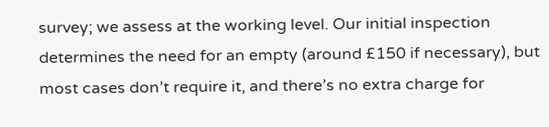survey; we assess at the working level. Our initial inspection determines the need for an empty (around £150 if necessary), but most cases don’t require it, and there’s no extra charge for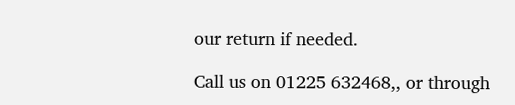our return if needed.

Call us on 01225 632468,, or through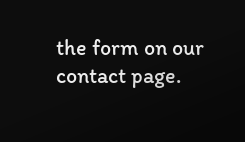the form on our contact page.